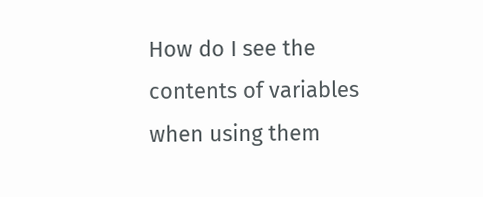How do I see the contents of variables when using them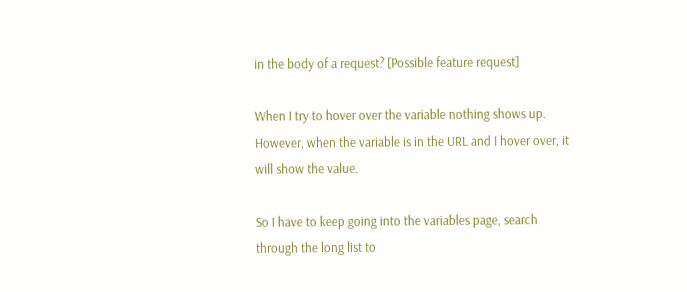in the body of a request? [Possible feature request]

When I try to hover over the variable nothing shows up. However, when the variable is in the URL and I hover over, it will show the value.

So I have to keep going into the variables page, search through the long list to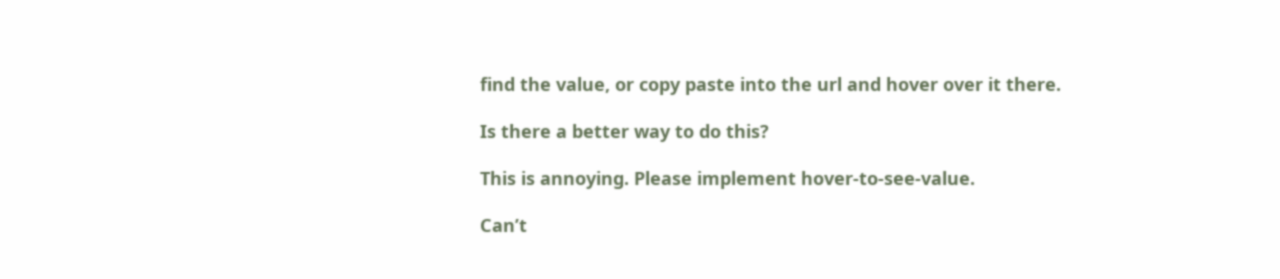find the value, or copy paste into the url and hover over it there.

Is there a better way to do this?

This is annoying. Please implement hover-to-see-value.

Can’t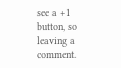see a +1 button, so leaving a comment.